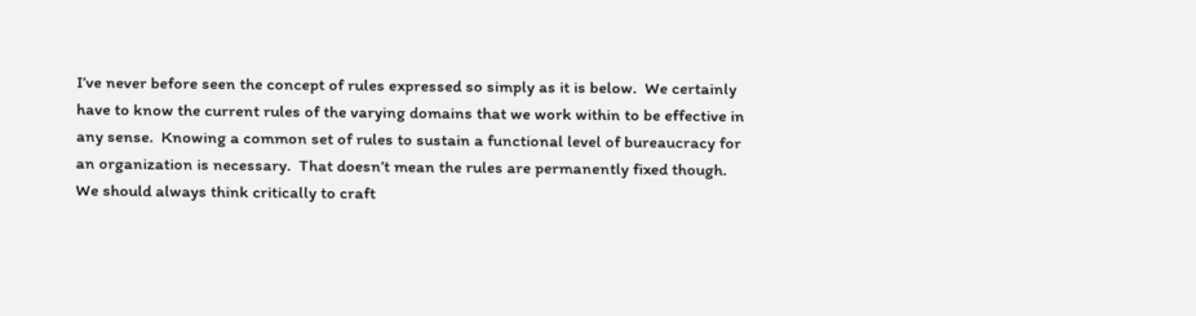I’ve never before seen the concept of rules expressed so simply as it is below.  We certainly have to know the current rules of the varying domains that we work within to be effective in any sense.  Knowing a common set of rules to sustain a functional level of bureaucracy for an organization is necessary.  That doesn’t mean the rules are permanently fixed though.  We should always think critically to craft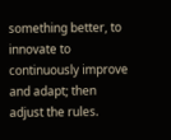something better, to innovate to continuously improve and adapt; then adjust the rules.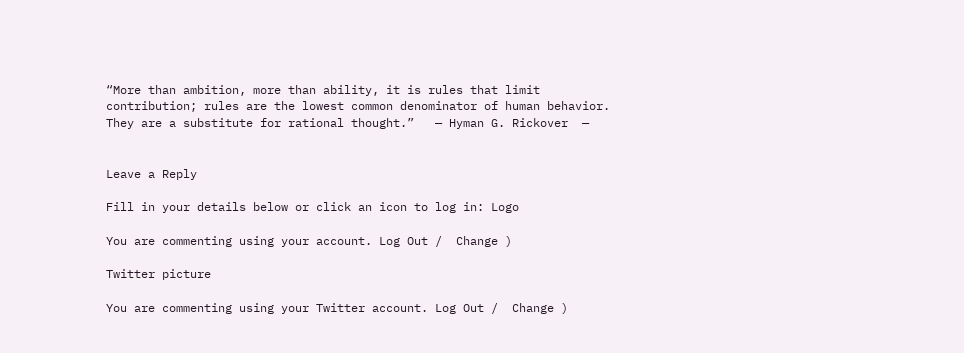“More than ambition, more than ability, it is rules that limit contribution; rules are the lowest common denominator of human behavior. They are a substitute for rational thought.”   — Hyman G. Rickover  —


Leave a Reply

Fill in your details below or click an icon to log in: Logo

You are commenting using your account. Log Out /  Change )

Twitter picture

You are commenting using your Twitter account. Log Out /  Change )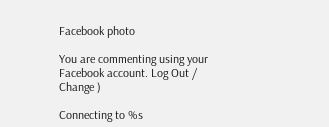Facebook photo

You are commenting using your Facebook account. Log Out /  Change )

Connecting to %s